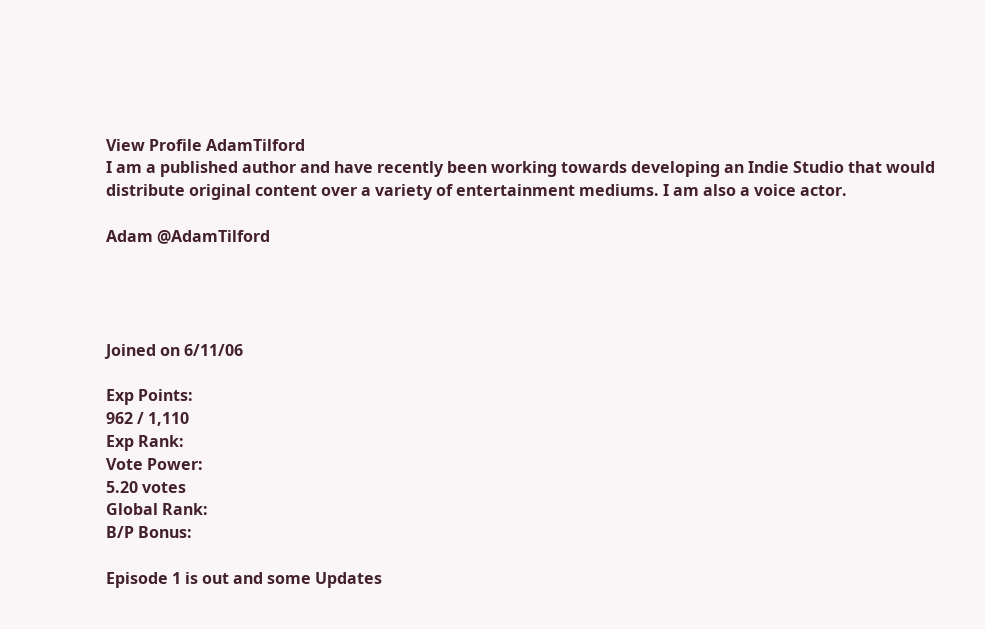View Profile AdamTilford
I am a published author and have recently been working towards developing an Indie Studio that would distribute original content over a variety of entertainment mediums. I am also a voice actor.

Adam @AdamTilford




Joined on 6/11/06

Exp Points:
962 / 1,110
Exp Rank:
Vote Power:
5.20 votes
Global Rank:
B/P Bonus:

Episode 1 is out and some Updates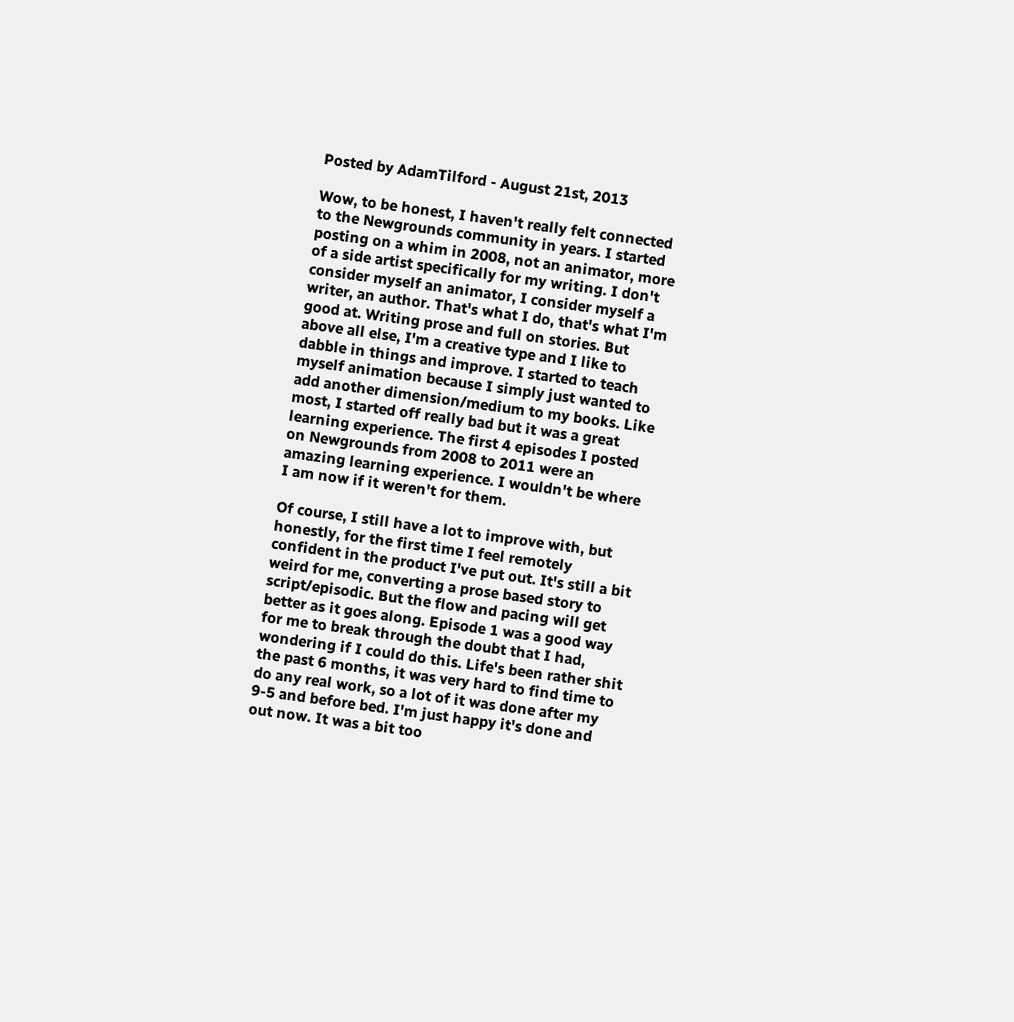Posted by AdamTilford - August 21st, 2013

Wow, to be honest, I haven't really felt connected to the Newgrounds community in years. I started posting on a whim in 2008, not an animator, more of a side artist specifically for my writing. I don't consider myself an animator, I consider myself a writer, an author. That's what I do, that's what I'm good at. Writing prose and full on stories. But above all else, I'm a creative type and I like to dabble in things and improve. I started to teach myself animation because I simply just wanted to add another dimension/medium to my books. Like most, I started off really bad but it was a great learning experience. The first 4 episodes I posted on Newgrounds from 2008 to 2011 were an amazing learning experience. I wouldn't be where I am now if it weren't for them.

Of course, I still have a lot to improve with, but honestly, for the first time I feel remotely confident in the product I've put out. It's still a bit weird for me, converting a prose based story to script/episodic. But the flow and pacing will get better as it goes along. Episode 1 was a good way for me to break through the doubt that I had, wondering if I could do this. Life's been rather shit the past 6 months, it was very hard to find time to do any real work, so a lot of it was done after my 9-5 and before bed. I'm just happy it's done and out now. It was a bit too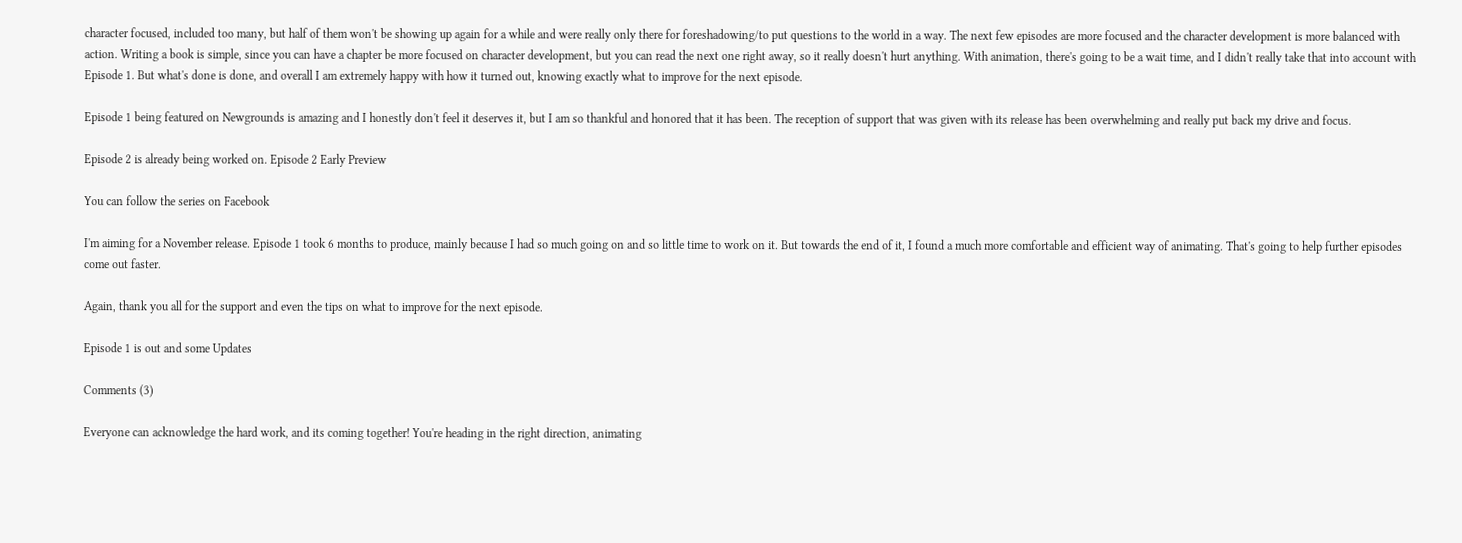character focused, included too many, but half of them won't be showing up again for a while and were really only there for foreshadowing/to put questions to the world in a way. The next few episodes are more focused and the character development is more balanced with action. Writing a book is simple, since you can have a chapter be more focused on character development, but you can read the next one right away, so it really doesn't hurt anything. With animation, there's going to be a wait time, and I didn't really take that into account with Episode 1. But what's done is done, and overall I am extremely happy with how it turned out, knowing exactly what to improve for the next episode.

Episode 1 being featured on Newgrounds is amazing and I honestly don't feel it deserves it, but I am so thankful and honored that it has been. The reception of support that was given with its release has been overwhelming and really put back my drive and focus.

Episode 2 is already being worked on. Episode 2 Early Preview

You can follow the series on Facebook

I'm aiming for a November release. Episode 1 took 6 months to produce, mainly because I had so much going on and so little time to work on it. But towards the end of it, I found a much more comfortable and efficient way of animating. That's going to help further episodes come out faster.

Again, thank you all for the support and even the tips on what to improve for the next episode.

Episode 1 is out and some Updates

Comments (3)

Everyone can acknowledge the hard work, and its coming together! You're heading in the right direction, animating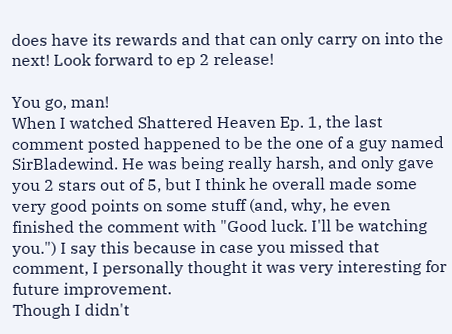does have its rewards and that can only carry on into the next! Look forward to ep 2 release!

You go, man!
When I watched Shattered Heaven Ep. 1, the last comment posted happened to be the one of a guy named SirBladewind. He was being really harsh, and only gave you 2 stars out of 5, but I think he overall made some very good points on some stuff (and, why, he even finished the comment with "Good luck. I'll be watching you.") I say this because in case you missed that comment, I personally thought it was very interesting for future improvement.
Though I didn't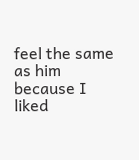feel the same as him because I liked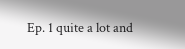Ep. 1 quite a lot and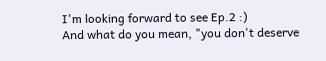I'm looking forward to see Ep.2 :)
And what do you mean, "you don't deserve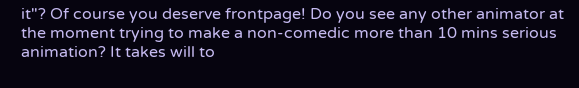it"? Of course you deserve frontpage! Do you see any other animator at the moment trying to make a non-comedic more than 10 mins serious animation? It takes will to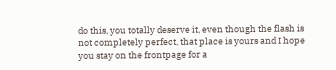do this, you totally deserve it, even though the flash is not completely perfect, that place is yours and I hope you stay on the frontpage for a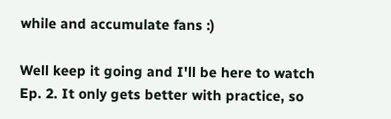while and accumulate fans :)

Well keep it going and I'll be here to watch Ep. 2. It only gets better with practice, so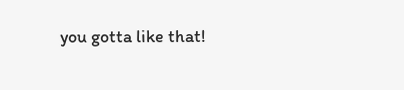you gotta like that!